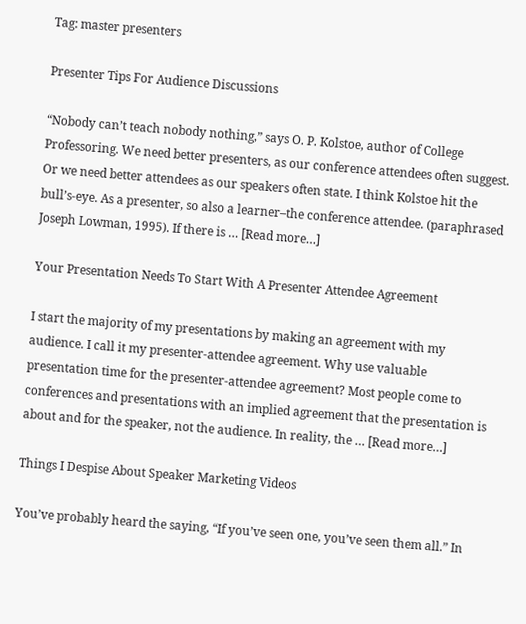Tag: master presenters

Presenter Tips For Audience Discussions

“Nobody can’t teach nobody nothing,” says O. P. Kolstoe, author of College Professoring. We need better presenters, as our conference attendees often suggest. Or we need better attendees as our speakers often state. I think Kolstoe hit the bull’s-eye. As a presenter, so also a learner–the conference attendee. (paraphrased Joseph Lowman, 1995). If there is … [Read more…]

Your Presentation Needs To Start With A Presenter Attendee Agreement

I start the majority of my presentations by making an agreement with my audience. I call it my presenter-attendee agreement. Why use valuable presentation time for the presenter-attendee agreement? Most people come to conferences and presentations with an implied agreement that the presentation is about and for the speaker, not the audience. In reality, the … [Read more…]

Things I Despise About Speaker Marketing Videos

You’ve probably heard the saying, “If you’ve seen one, you’ve seen them all.” In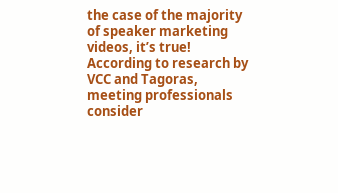the case of the majority of speaker marketing videos, it’s true! According to research by VCC and Tagoras, meeting professionals consider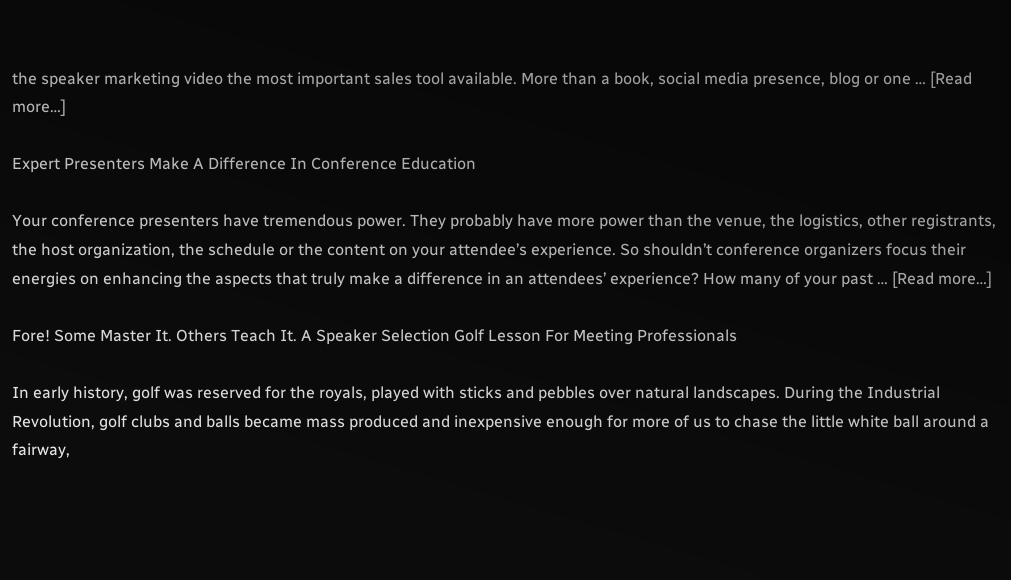the speaker marketing video the most important sales tool available. More than a book, social media presence, blog or one … [Read more…]

Expert Presenters Make A Difference In Conference Education

Your conference presenters have tremendous power. They probably have more power than the venue, the logistics, other registrants, the host organization, the schedule or the content on your attendee’s experience. So shouldn’t conference organizers focus their energies on enhancing the aspects that truly make a difference in an attendees’ experience? How many of your past … [Read more…]

Fore! Some Master It. Others Teach It. A Speaker Selection Golf Lesson For Meeting Professionals

In early history, golf was reserved for the royals, played with sticks and pebbles over natural landscapes. During the Industrial Revolution, golf clubs and balls became mass produced and inexpensive enough for more of us to chase the little white ball around a fairway,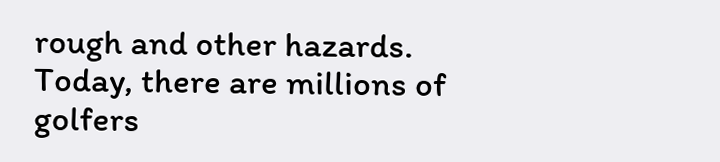rough and other hazards. Today, there are millions of golfers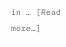in … [Read more…]